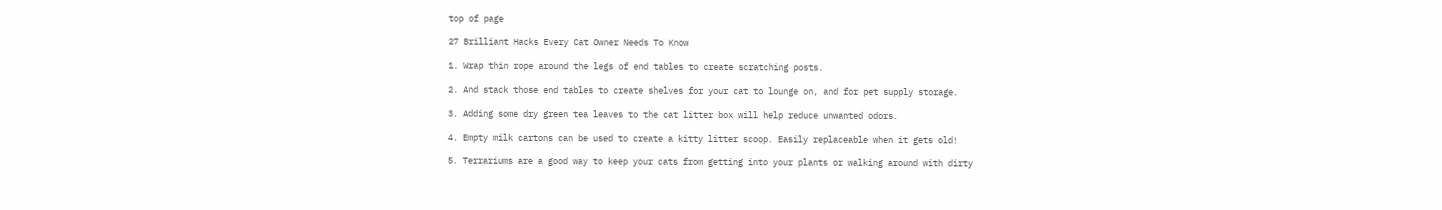top of page

27 Brilliant Hacks Every Cat Owner Needs To Know

1. Wrap thin rope around the legs of end tables to create scratching posts.

2. And stack those end tables to create shelves for your cat to lounge on, and for pet supply storage.

3. Adding some dry green tea leaves to the cat litter box will help reduce unwanted odors.

4. Empty milk cartons can be used to create a kitty litter scoop. Easily replaceable when it gets old!

5. Terrariums are a good way to keep your cats from getting into your plants or walking around with dirty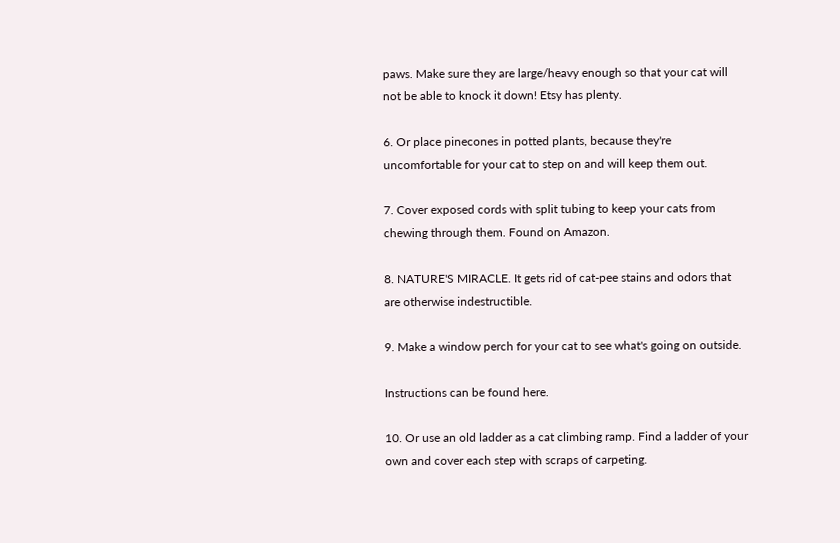paws. Make sure they are large/heavy enough so that your cat will not be able to knock it down! Etsy has plenty.

6. Or place pinecones in potted plants, because they're uncomfortable for your cat to step on and will keep them out.

7. Cover exposed cords with split tubing to keep your cats from chewing through them. Found on Amazon.

8. NATURE'S MIRACLE. It gets rid of cat-pee stains and odors that are otherwise indestructible.

9. Make a window perch for your cat to see what's going on outside.

Instructions can be found here.

10. Or use an old ladder as a cat climbing ramp. Find a ladder of your own and cover each step with scraps of carpeting.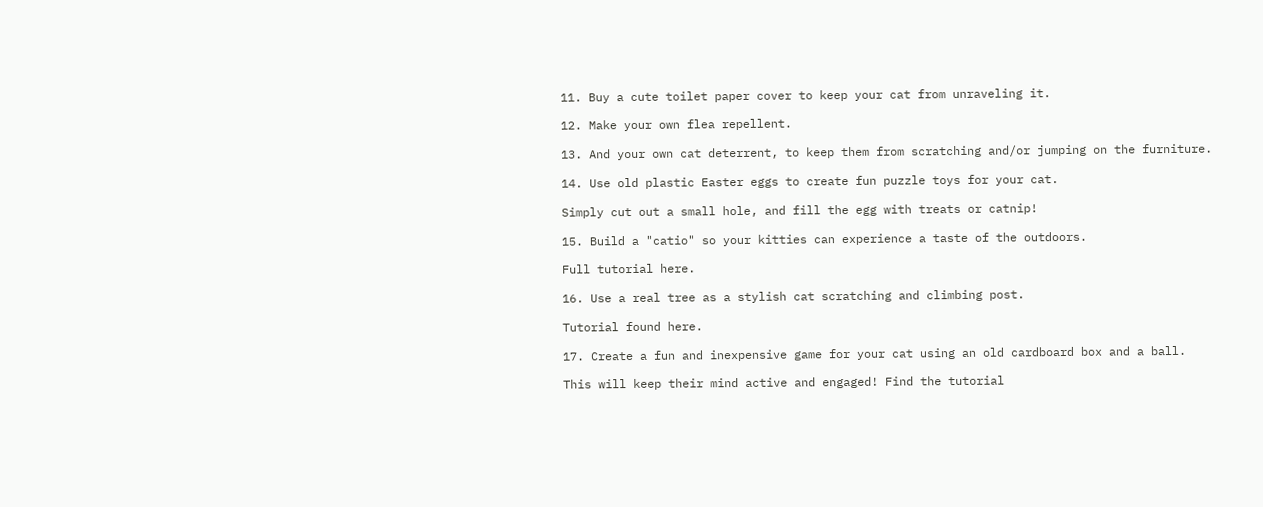11. Buy a cute toilet paper cover to keep your cat from unraveling it.

12. Make your own flea repellent.

13. And your own cat deterrent, to keep them from scratching and/or jumping on the furniture.

14. Use old plastic Easter eggs to create fun puzzle toys for your cat.

Simply cut out a small hole, and fill the egg with treats or catnip!

15. Build a "catio" so your kitties can experience a taste of the outdoors.

Full tutorial here.

16. Use a real tree as a stylish cat scratching and climbing post.

Tutorial found here.

17. Create a fun and inexpensive game for your cat using an old cardboard box and a ball.

This will keep their mind active and engaged! Find the tutorial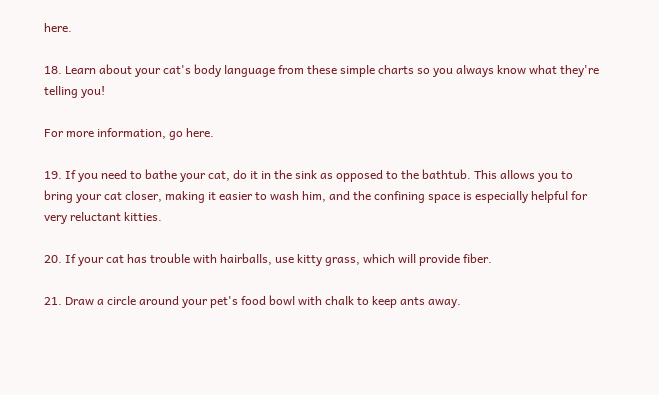here.

18. Learn about your cat's body language from these simple charts so you always know what they're telling you!

For more information, go here.

19. If you need to bathe your cat, do it in the sink as opposed to the bathtub. This allows you to bring your cat closer, making it easier to wash him, and the confining space is especially helpful for very reluctant kitties.

20. If your cat has trouble with hairballs, use kitty grass, which will provide fiber.

21. Draw a circle around your pet's food bowl with chalk to keep ants away.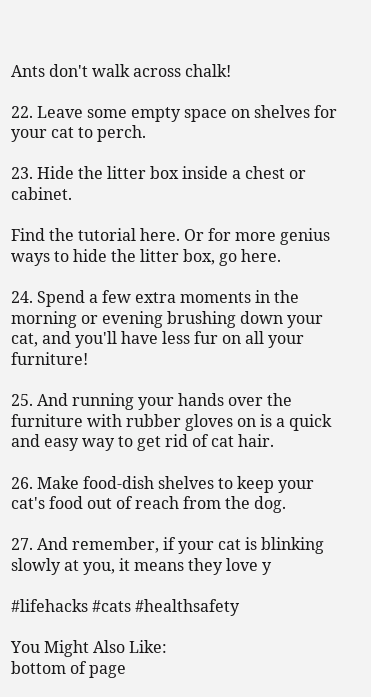Ants don't walk across chalk!

22. Leave some empty space on shelves for your cat to perch.

23. Hide the litter box inside a chest or cabinet.

Find the tutorial here. Or for more genius ways to hide the litter box, go here.

24. Spend a few extra moments in the morning or evening brushing down your cat, and you'll have less fur on all your furniture!

25. And running your hands over the furniture with rubber gloves on is a quick and easy way to get rid of cat hair.

26. Make food-dish shelves to keep your cat's food out of reach from the dog.

27. And remember, if your cat is blinking slowly at you, it means they love y

#lifehacks #cats #healthsafety

You Might Also Like:
bottom of page